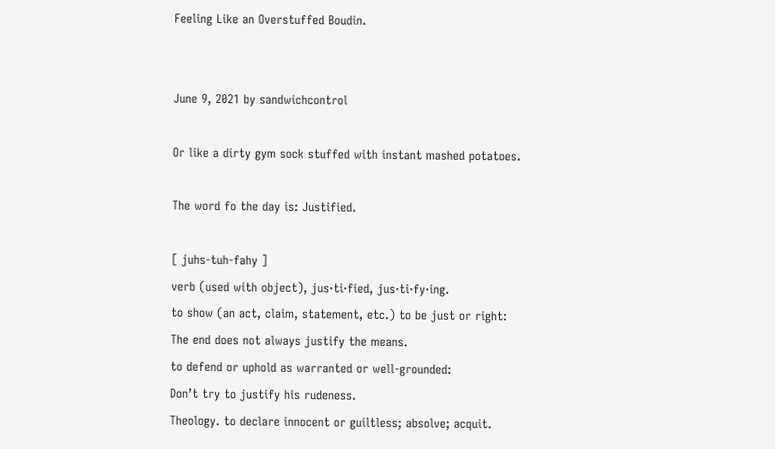Feeling Like an Overstuffed Boudin.


June 9, 2021 by sandwichcontrol

Or like a dirty gym sock stuffed with instant mashed potatoes.

The word fo the day is: Justified.

[ juhs-tuh-fahy ]
verb (used with object), jus·ti·fied, jus·ti·fy·ing.
to show (an act, claim, statement, etc.) to be just or right:
The end does not always justify the means.
to defend or uphold as warranted or well-grounded:
Don’t try to justify his rudeness.
Theology. to declare innocent or guiltless; absolve; acquit.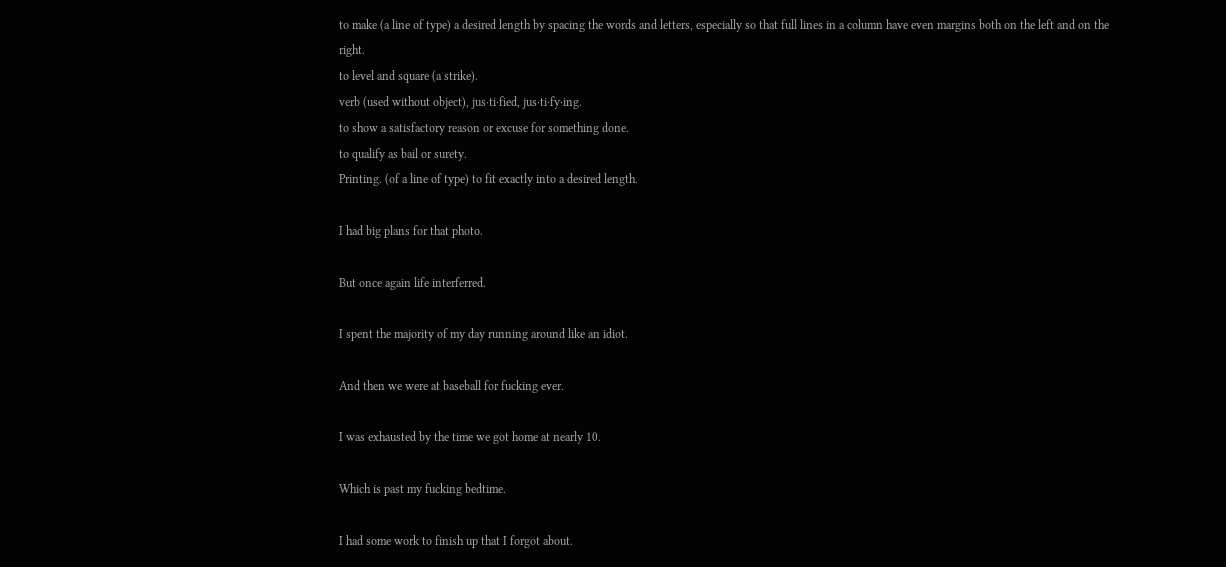to make (a line of type) a desired length by spacing the words and letters, especially so that full lines in a column have even margins both on the left and on the right.
to level and square (a strike).
verb (used without object), jus·ti·fied, jus·ti·fy·ing.
to show a satisfactory reason or excuse for something done.
to qualify as bail or surety.
Printing. (of a line of type) to fit exactly into a desired length.

I had big plans for that photo.

But once again life interferred.

I spent the majority of my day running around like an idiot.

And then we were at baseball for fucking ever.

I was exhausted by the time we got home at nearly 10.

Which is past my fucking bedtime.

I had some work to finish up that I forgot about.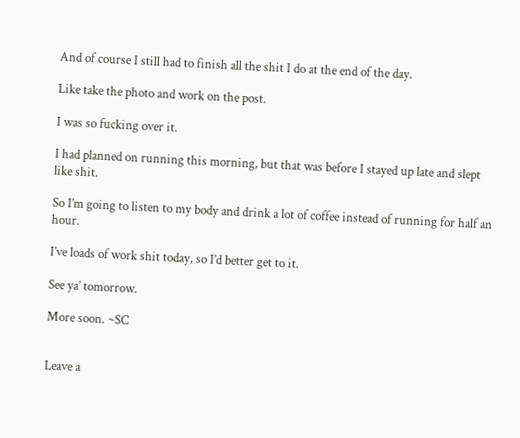And of course I still had to finish all the shit I do at the end of the day.

Like take the photo and work on the post.

I was so fucking over it.

I had planned on running this morning, but that was before I stayed up late and slept like shit.

So I’m going to listen to my body and drink a lot of coffee instead of running for half an hour.

I’ve loads of work shit today, so I’d better get to it.

See ya’ tomorrow.

More soon. ~SC


Leave a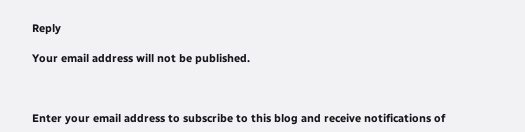Reply

Your email address will not be published.



Enter your email address to subscribe to this blog and receive notifications of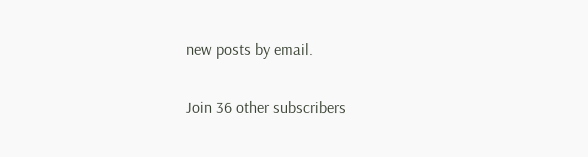new posts by email.

Join 36 other subscribers